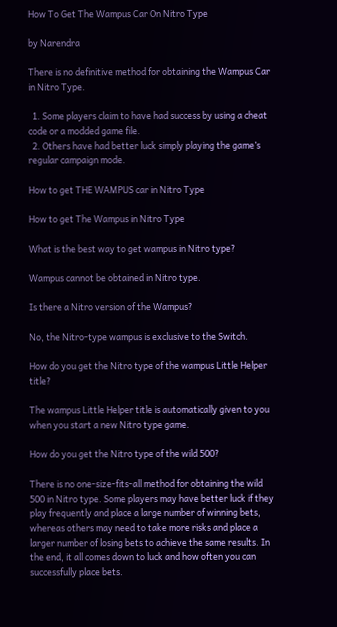How To Get The Wampus Car On Nitro Type

by Narendra

There is no definitive method for obtaining the Wampus Car in Nitro Type.

  1. Some players claim to have had success by using a cheat code or a modded game file.
  2. Others have had better luck simply playing the game’s regular campaign mode.

How to get THE WAMPUS car in Nitro Type

How to get The Wampus in Nitro Type

What is the best way to get wampus in Nitro type?

Wampus cannot be obtained in Nitro type.

Is there a Nitro version of the Wampus?

No, the Nitro-type wampus is exclusive to the Switch.

How do you get the Nitro type of the wampus Little Helper title?

The wampus Little Helper title is automatically given to you when you start a new Nitro type game.

How do you get the Nitro type of the wild 500?

There is no one-size-fits-all method for obtaining the wild 500 in Nitro type. Some players may have better luck if they play frequently and place a large number of winning bets, whereas others may need to take more risks and place a larger number of losing bets to achieve the same results. In the end, it all comes down to luck and how often you can successfully place bets.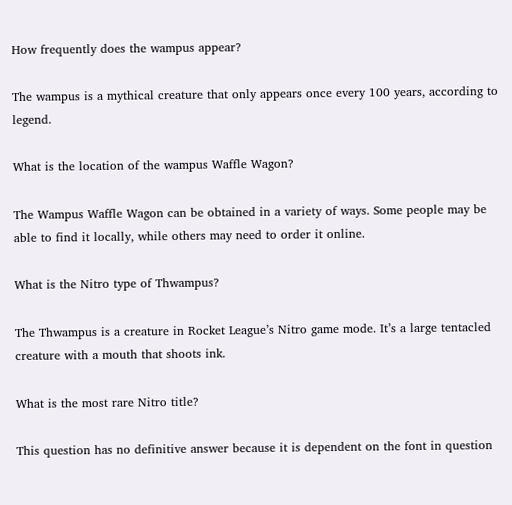How frequently does the wampus appear?

The wampus is a mythical creature that only appears once every 100 years, according to legend.

What is the location of the wampus Waffle Wagon?

The Wampus Waffle Wagon can be obtained in a variety of ways. Some people may be able to find it locally, while others may need to order it online.

What is the Nitro type of Thwampus?

The Thwampus is a creature in Rocket League’s Nitro game mode. It’s a large tentacled creature with a mouth that shoots ink.

What is the most rare Nitro title?

This question has no definitive answer because it is dependent on the font in question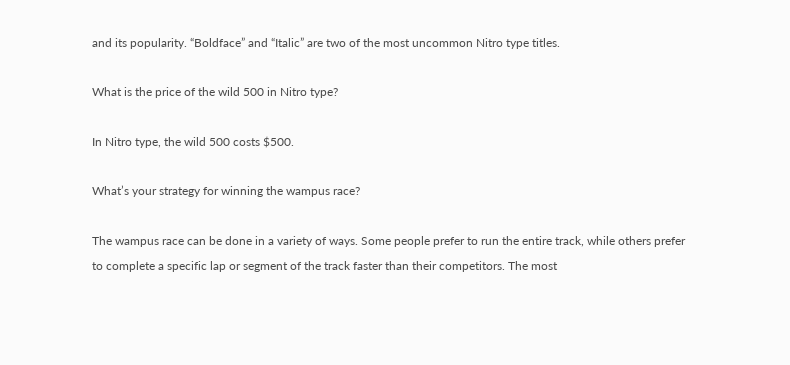and its popularity. “Boldface” and “Italic” are two of the most uncommon Nitro type titles.

What is the price of the wild 500 in Nitro type?

In Nitro type, the wild 500 costs $500.

What’s your strategy for winning the wampus race?

The wampus race can be done in a variety of ways. Some people prefer to run the entire track, while others prefer to complete a specific lap or segment of the track faster than their competitors. The most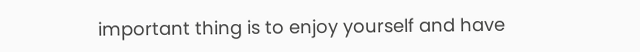important thing is to enjoy yourself and have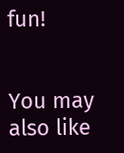fun!


You may also like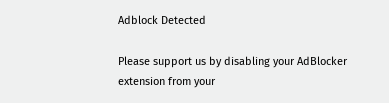Adblock Detected

Please support us by disabling your AdBlocker extension from your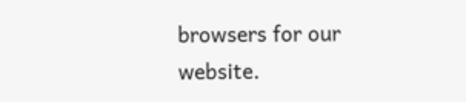browsers for our website.